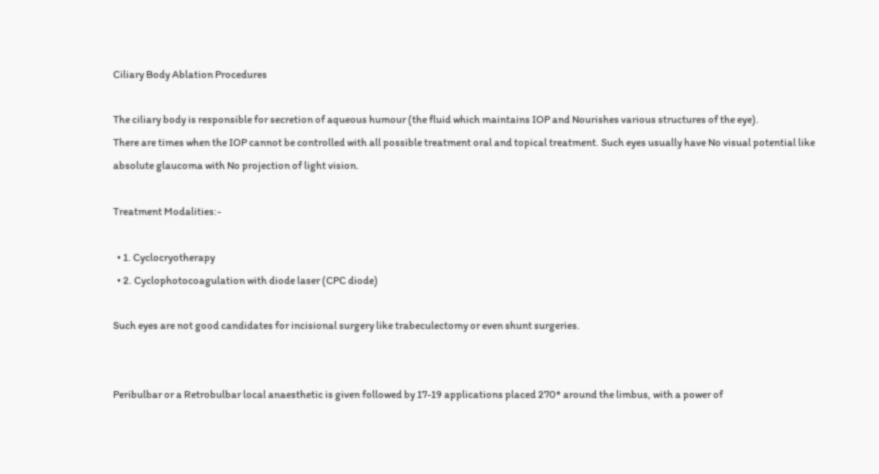Ciliary Body Ablation Procedures

The ciliary body is responsible for secretion of aqueous humour (the fluid which maintains IOP and Nourishes various structures of the eye).
There are times when the IOP cannot be controlled with all possible treatment oral and topical treatment. Such eyes usually have No visual potential like absolute glaucoma with No projection of light vision.

Treatment Modalities:-

  • 1. Cyclocryotherapy
  • 2. Cyclophotocoagulation with diode laser (CPC diode)

Such eyes are not good candidates for incisional surgery like trabeculectomy or even shunt surgeries.


Peribulbar or a Retrobulbar local anaesthetic is given followed by 17-19 applications placed 270* around the limbus, with a power of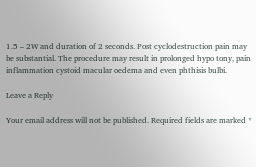1.5 – 2W and duration of 2 seconds. Post cyclodestruction pain may be substantial. The procedure may result in prolonged hypo tony, pain inflammation cystoid macular oedema and even phthisis bulbi.

Leave a Reply

Your email address will not be published. Required fields are marked *